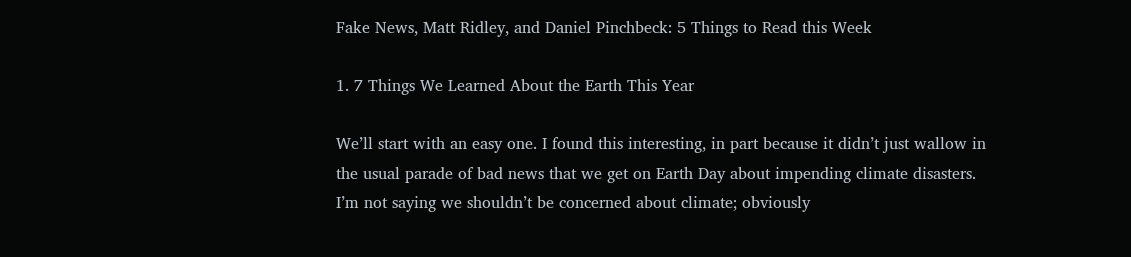Fake News, Matt Ridley, and Daniel Pinchbeck: 5 Things to Read this Week

1. 7 Things We Learned About the Earth This Year

We’ll start with an easy one. I found this interesting, in part because it didn’t just wallow in the usual parade of bad news that we get on Earth Day about impending climate disasters. I’m not saying we shouldn’t be concerned about climate; obviously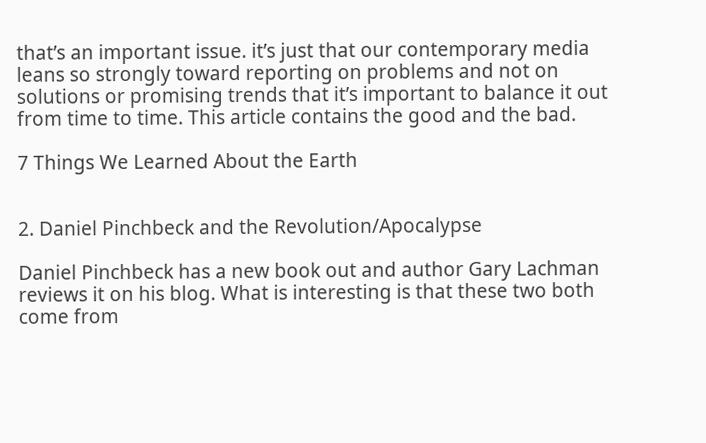that’s an important issue. it’s just that our contemporary media leans so strongly toward reporting on problems and not on solutions or promising trends that it’s important to balance it out from time to time. This article contains the good and the bad.

7 Things We Learned About the Earth


2. Daniel Pinchbeck and the Revolution/Apocalypse

Daniel Pinchbeck has a new book out and author Gary Lachman reviews it on his blog. What is interesting is that these two both come from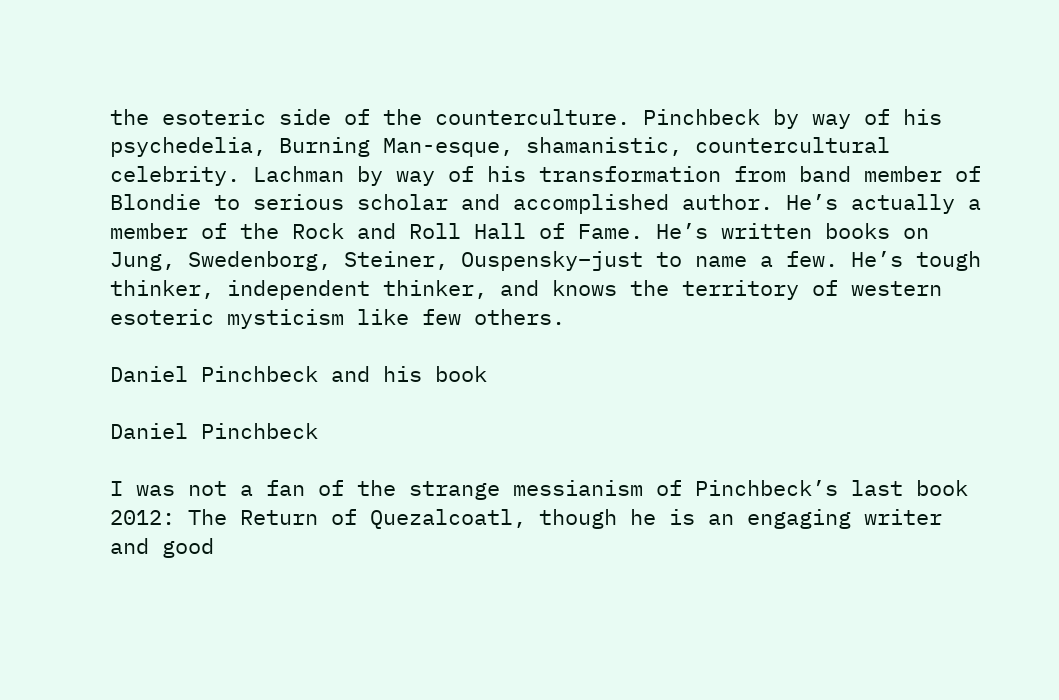the esoteric side of the counterculture. Pinchbeck by way of his psychedelia, Burning Man-esque, shamanistic, countercultural celebrity. Lachman by way of his transformation from band member of Blondie to serious scholar and accomplished author. He’s actually a member of the Rock and Roll Hall of Fame. He’s written books on Jung, Swedenborg, Steiner, Ouspensky–just to name a few. He’s tough thinker, independent thinker, and knows the territory of western esoteric mysticism like few others.

Daniel Pinchbeck and his book

Daniel Pinchbeck

I was not a fan of the strange messianism of Pinchbeck’s last book 2012: The Return of Quezalcoatl, though he is an engaging writer and good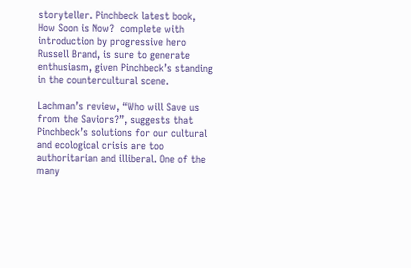storyteller. Pinchbeck latest book, How Soon is Now?  complete with introduction by progressive hero Russell Brand, is sure to generate enthusiasm, given Pinchbeck’s standing in the countercultural scene.

Lachman’s review, “Who will Save us from the Saviors?”, suggests that Pinchbeck’s solutions for our cultural and ecological crisis are too authoritarian and illiberal. One of the many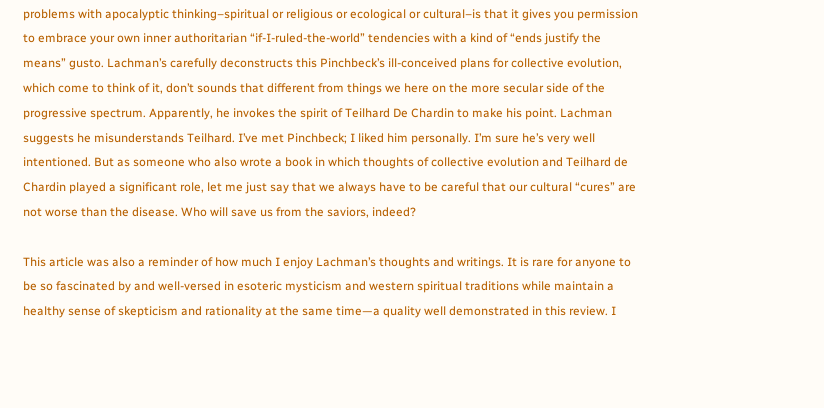problems with apocalyptic thinking–spiritual or religious or ecological or cultural–is that it gives you permission to embrace your own inner authoritarian “if-I-ruled-the-world” tendencies with a kind of “ends justify the means” gusto. Lachman’s carefully deconstructs this Pinchbeck’s ill-conceived plans for collective evolution, which come to think of it, don’t sounds that different from things we here on the more secular side of the progressive spectrum. Apparently, he invokes the spirit of Teilhard De Chardin to make his point. Lachman suggests he misunderstands Teilhard. I’ve met Pinchbeck; I liked him personally. I’m sure he’s very well intentioned. But as someone who also wrote a book in which thoughts of collective evolution and Teilhard de Chardin played a significant role, let me just say that we always have to be careful that our cultural “cures” are not worse than the disease. Who will save us from the saviors, indeed?

This article was also a reminder of how much I enjoy Lachman’s thoughts and writings. It is rare for anyone to be so fascinated by and well-versed in esoteric mysticism and western spiritual traditions while maintain a healthy sense of skepticism and rationality at the same time—a quality well demonstrated in this review. I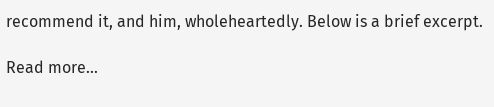recommend it, and him, wholeheartedly. Below is a brief excerpt.

Read more…